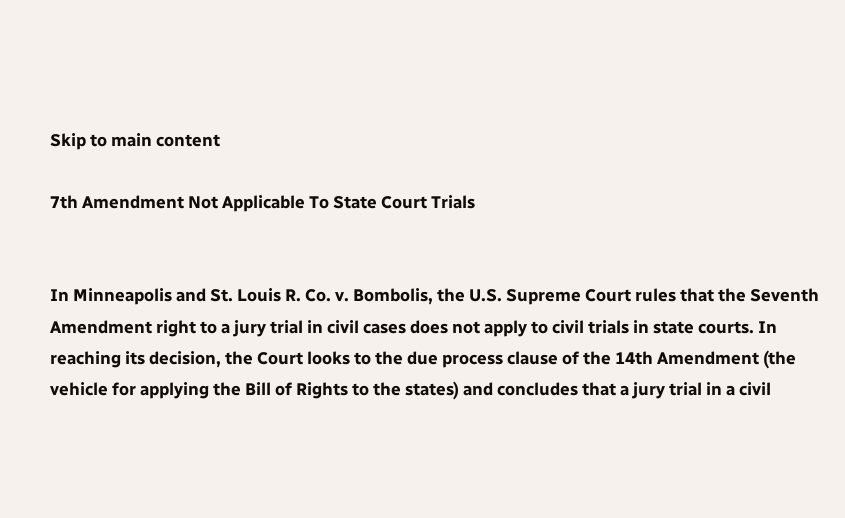Skip to main content

7th Amendment Not Applicable To State Court Trials


In Minneapolis and St. Louis R. Co. v. Bombolis, the U.S. Supreme Court rules that the Seventh Amendment right to a jury trial in civil cases does not apply to civil trials in state courts. In reaching its decision, the Court looks to the due process clause of the 14th Amendment (the vehicle for applying the Bill of Rights to the states) and concludes that a jury trial in a civil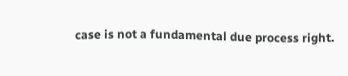case is not a fundamental due process right.